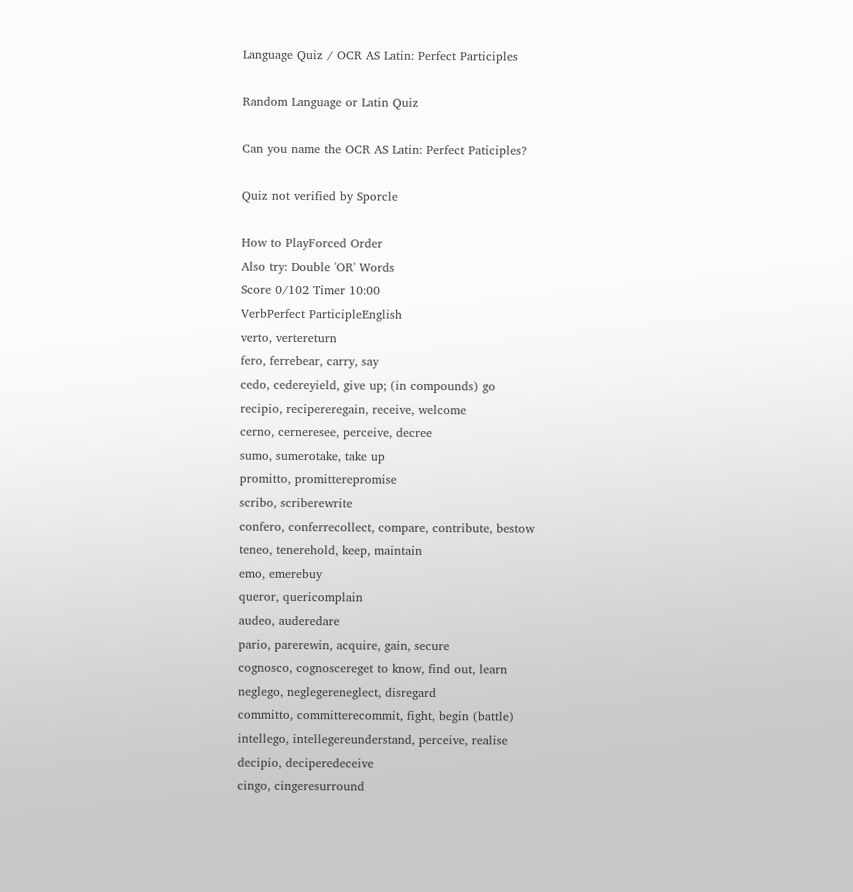Language Quiz / OCR AS Latin: Perfect Participles

Random Language or Latin Quiz

Can you name the OCR AS Latin: Perfect Paticiples?

Quiz not verified by Sporcle

How to PlayForced Order
Also try: Double 'OR' Words
Score 0/102 Timer 10:00
VerbPerfect ParticipleEnglish
verto, vertereturn
fero, ferrebear, carry, say
cedo, cedereyield, give up; (in compounds) go
recipio, recipereregain, receive, welcome
cerno, cerneresee, perceive, decree
sumo, sumerotake, take up
promitto, promitterepromise
scribo, scriberewrite
confero, conferrecollect, compare, contribute, bestow
teneo, tenerehold, keep, maintain
emo, emerebuy
queror, quericomplain
audeo, auderedare
pario, parerewin, acquire, gain, secure
cognosco, cognoscereget to know, find out, learn
neglego, neglegereneglect, disregard
committo, committerecommit, fight, begin (battle)
intellego, intellegereunderstand, perceive, realise
decipio, deciperedeceive
cingo, cingeresurround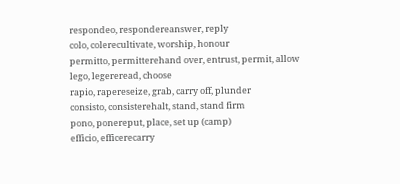respondeo, respondereanswer, reply
colo, colerecultivate, worship, honour
permitto, permitterehand over, entrust, permit, allow
lego, legereread, choose
rapio, rapereseize, grab, carry off, plunder
consisto, consisterehalt, stand, stand firm
pono, ponereput, place, set up (camp)
efficio, efficerecarry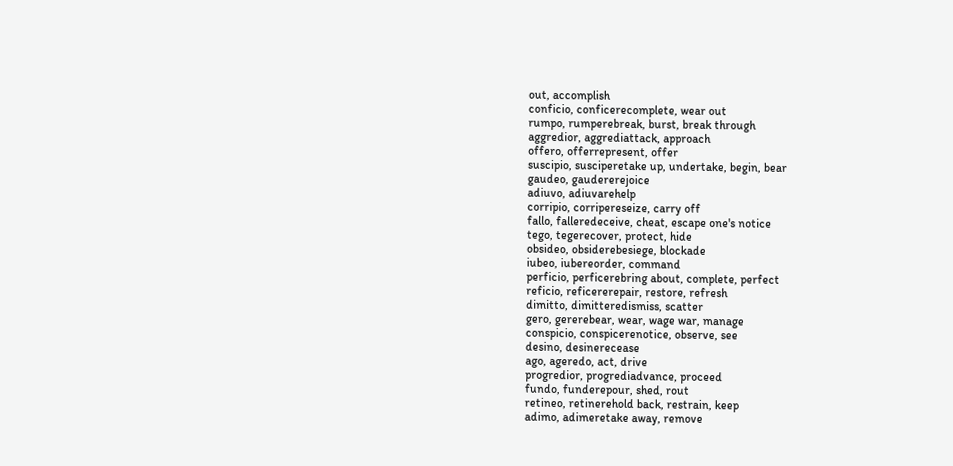out, accomplish
conficio, conficerecomplete, wear out
rumpo, rumperebreak, burst, break through
aggredior, aggrediattack, approach
offero, offerrepresent, offer
suscipio, susciperetake up, undertake, begin, bear
gaudeo, gaudererejoice
adiuvo, adiuvarehelp
corripio, corripereseize, carry off
fallo, falleredeceive, cheat, escape one's notice
tego, tegerecover, protect, hide
obsideo, obsiderebesiege, blockade
iubeo, iubereorder, command
perficio, perficerebring about, complete, perfect
reficio, reficererepair, restore, refresh
dimitto, dimitteredismiss, scatter
gero, gererebear, wear, wage war, manage
conspicio, conspicerenotice, observe, see
desino, desinerecease
ago, ageredo, act, drive
progredior, progrediadvance, proceed
fundo, funderepour, shed, rout
retineo, retinerehold back, restrain, keep
adimo, adimeretake away, remove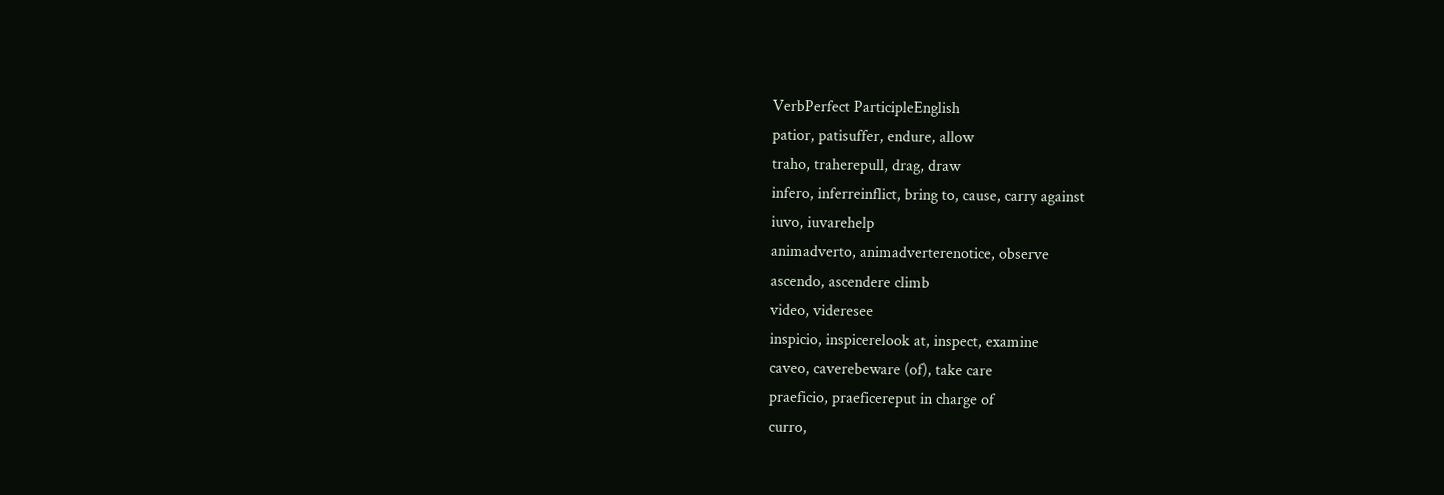VerbPerfect ParticipleEnglish
patior, patisuffer, endure, allow
traho, traherepull, drag, draw
infero, inferreinflict, bring to, cause, carry against
iuvo, iuvarehelp
animadverto, animadverterenotice, observe
ascendo, ascendere climb
video, videresee
inspicio, inspicerelook at, inspect, examine
caveo, caverebeware (of), take care
praeficio, praeficereput in charge of
curro,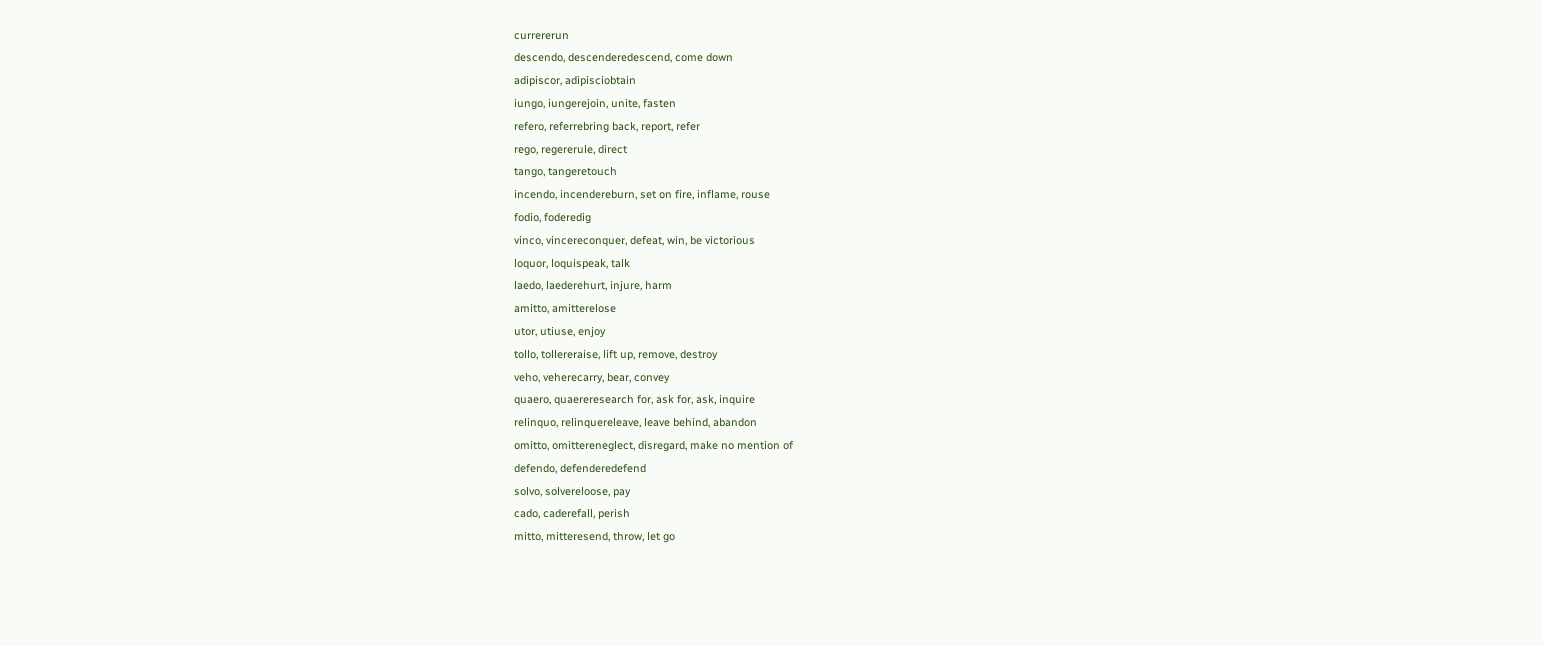currererun
descendo, descenderedescend, come down
adipiscor, adipisciobtain
iungo, iungerejoin, unite, fasten
refero, referrebring back, report, refer
rego, regererule, direct
tango, tangeretouch
incendo, incendereburn, set on fire, inflame, rouse
fodio, foderedig
vinco, vincereconquer, defeat, win, be victorious
loquor, loquispeak, talk
laedo, laederehurt, injure, harm
amitto, amitterelose
utor, utiuse, enjoy
tollo, tollereraise, lift up, remove, destroy
veho, veherecarry, bear, convey
quaero, quaereresearch for, ask for, ask, inquire
relinquo, relinquereleave, leave behind, abandon
omitto, omittereneglect, disregard, make no mention of
defendo, defenderedefend
solvo, solvereloose, pay
cado, caderefall, perish
mitto, mitteresend, throw, let go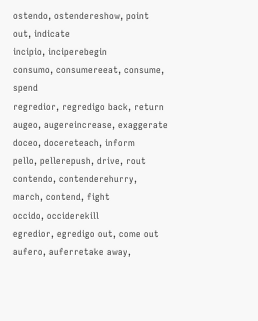ostendo, ostendereshow, point out, indicate
incipio, inciperebegin
consumo, consumereeat, consume, spend
regredior, regredigo back, return
augeo, augereincrease, exaggerate
doceo, docereteach, inform
pello, pellerepush, drive, rout
contendo, contenderehurry, march, contend, fight
occido, occiderekill
egredior, egredigo out, come out
aufero, auferretake away,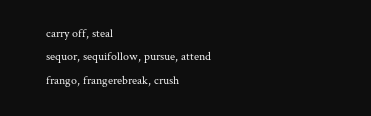carry off, steal
sequor, sequifollow, pursue, attend
frango, frangerebreak, crush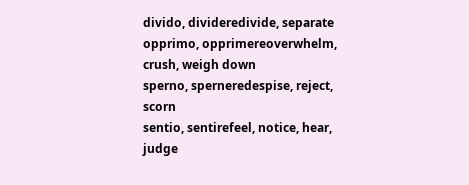divido, divideredivide, separate
opprimo, opprimereoverwhelm, crush, weigh down
sperno, sperneredespise, reject, scorn
sentio, sentirefeel, notice, hear, judge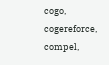cogo, cogereforce, compel,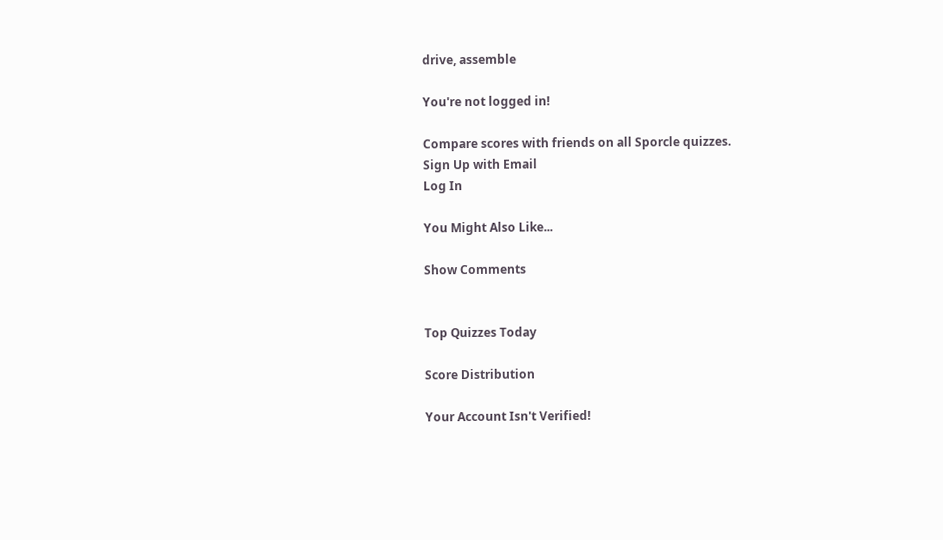drive, assemble

You're not logged in!

Compare scores with friends on all Sporcle quizzes.
Sign Up with Email
Log In

You Might Also Like...

Show Comments


Top Quizzes Today

Score Distribution

Your Account Isn't Verified!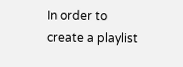In order to create a playlist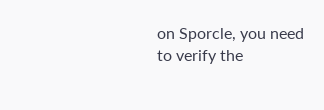on Sporcle, you need to verify the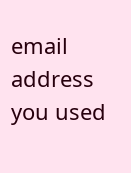email address you used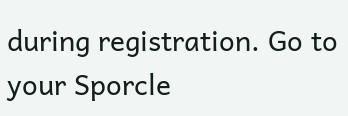during registration. Go to your Sporcle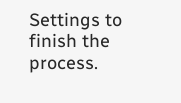Settings to finish the process.